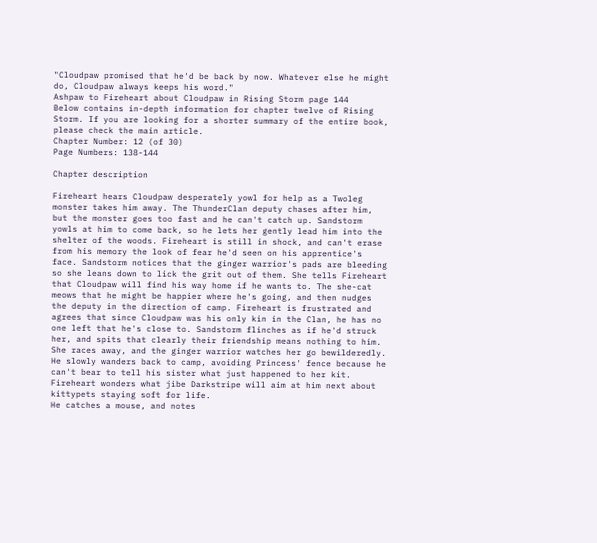"Cloudpaw promised that he'd be back by now. Whatever else he might do, Cloudpaw always keeps his word."
Ashpaw to Fireheart about Cloudpaw in Rising Storm page 144
Below contains in-depth information for chapter twelve of Rising Storm. If you are looking for a shorter summary of the entire book, please check the main article.
Chapter Number: 12 (of 30)
Page Numbers: 138-144

Chapter description

Fireheart hears Cloudpaw desperately yowl for help as a Twoleg monster takes him away. The ThunderClan deputy chases after him, but the monster goes too fast and he can't catch up. Sandstorm yowls at him to come back, so he lets her gently lead him into the shelter of the woods. Fireheart is still in shock, and can't erase from his memory the look of fear he'd seen on his apprentice's face. Sandstorm notices that the ginger warrior's pads are bleeding so she leans down to lick the grit out of them. She tells Fireheart that Cloudpaw will find his way home if he wants to. The she-cat meows that he might be happier where he's going, and then nudges the deputy in the direction of camp. Fireheart is frustrated and agrees that since Cloudpaw was his only kin in the Clan, he has no one left that he's close to. Sandstorm flinches as if he'd struck her, and spits that clearly their friendship means nothing to him. She races away, and the ginger warrior watches her go bewilderedly. He slowly wanders back to camp, avoiding Princess' fence because he can't bear to tell his sister what just happened to her kit. Fireheart wonders what jibe Darkstripe will aim at him next about kittypets staying soft for life.
He catches a mouse, and notes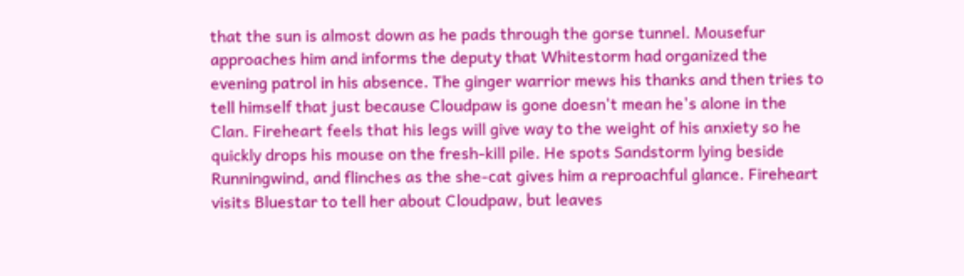that the sun is almost down as he pads through the gorse tunnel. Mousefur approaches him and informs the deputy that Whitestorm had organized the evening patrol in his absence. The ginger warrior mews his thanks and then tries to tell himself that just because Cloudpaw is gone doesn't mean he's alone in the Clan. Fireheart feels that his legs will give way to the weight of his anxiety so he quickly drops his mouse on the fresh-kill pile. He spots Sandstorm lying beside Runningwind, and flinches as the she-cat gives him a reproachful glance. Fireheart visits Bluestar to tell her about Cloudpaw, but leaves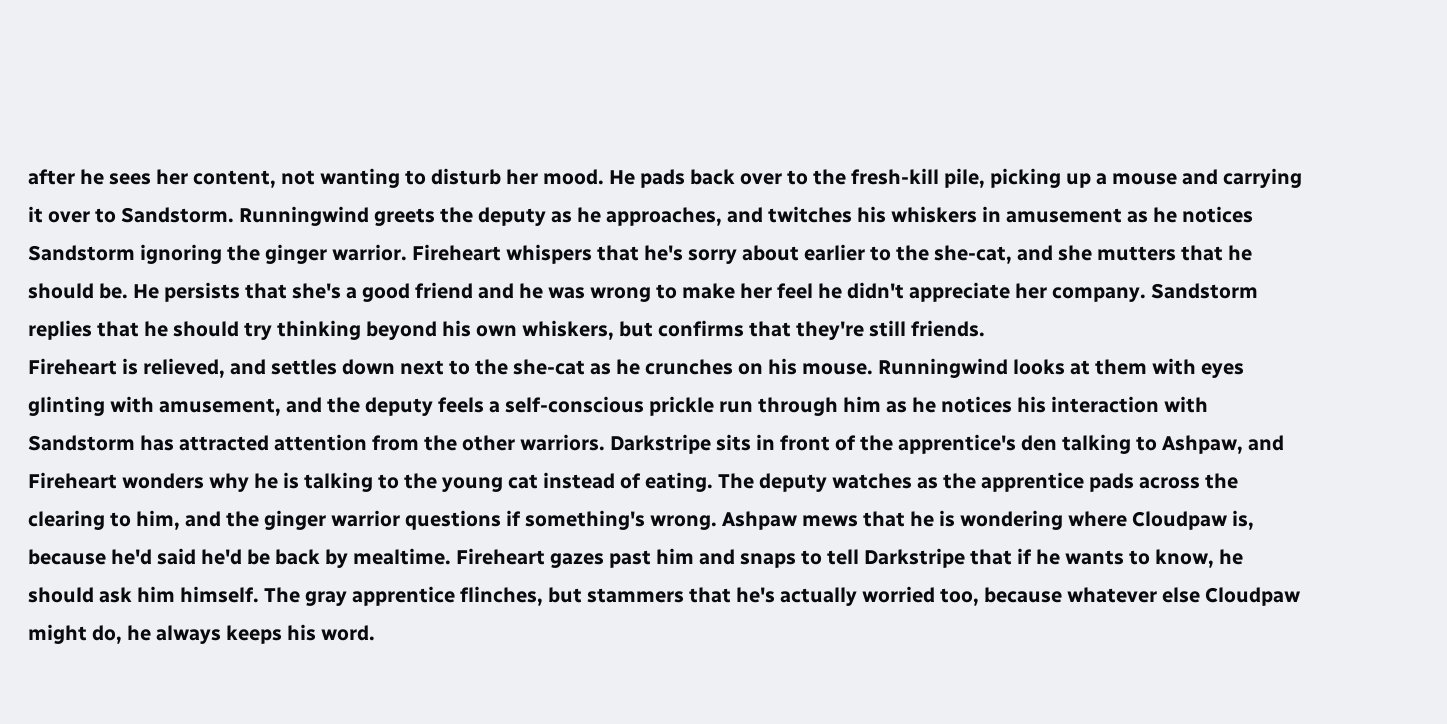after he sees her content, not wanting to disturb her mood. He pads back over to the fresh-kill pile, picking up a mouse and carrying it over to Sandstorm. Runningwind greets the deputy as he approaches, and twitches his whiskers in amusement as he notices Sandstorm ignoring the ginger warrior. Fireheart whispers that he's sorry about earlier to the she-cat, and she mutters that he should be. He persists that she's a good friend and he was wrong to make her feel he didn't appreciate her company. Sandstorm replies that he should try thinking beyond his own whiskers, but confirms that they're still friends.
Fireheart is relieved, and settles down next to the she-cat as he crunches on his mouse. Runningwind looks at them with eyes glinting with amusement, and the deputy feels a self-conscious prickle run through him as he notices his interaction with Sandstorm has attracted attention from the other warriors. Darkstripe sits in front of the apprentice's den talking to Ashpaw, and Fireheart wonders why he is talking to the young cat instead of eating. The deputy watches as the apprentice pads across the clearing to him, and the ginger warrior questions if something's wrong. Ashpaw mews that he is wondering where Cloudpaw is, because he'd said he'd be back by mealtime. Fireheart gazes past him and snaps to tell Darkstripe that if he wants to know, he should ask him himself. The gray apprentice flinches, but stammers that he's actually worried too, because whatever else Cloudpaw might do, he always keeps his word.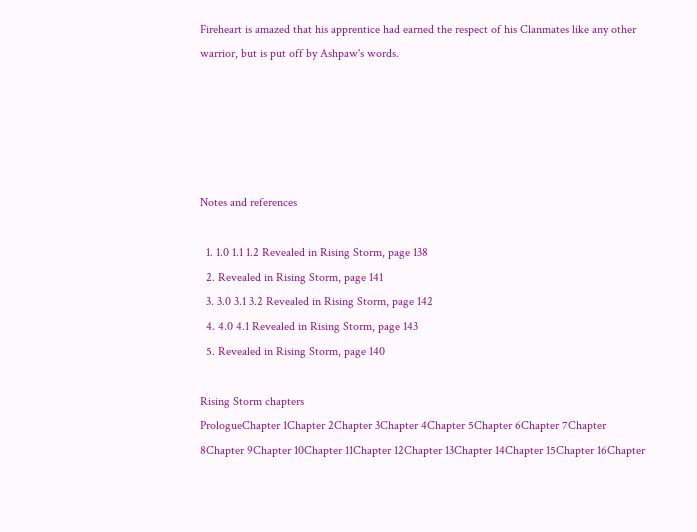Fireheart is amazed that his apprentice had earned the respect of his Clanmates like any other warrior, but is put off by Ashpaw's words.





Notes and references

  1. 1.0 1.1 1.2 Revealed in Rising Storm, page 138
  2. Revealed in Rising Storm, page 141
  3. 3.0 3.1 3.2 Revealed in Rising Storm, page 142
  4. 4.0 4.1 Revealed in Rising Storm, page 143
  5. Revealed in Rising Storm, page 140

Rising Storm chapters
PrologueChapter 1Chapter 2Chapter 3Chapter 4Chapter 5Chapter 6Chapter 7Chapter 8Chapter 9Chapter 10Chapter 11Chapter 12Chapter 13Chapter 14Chapter 15Chapter 16Chapter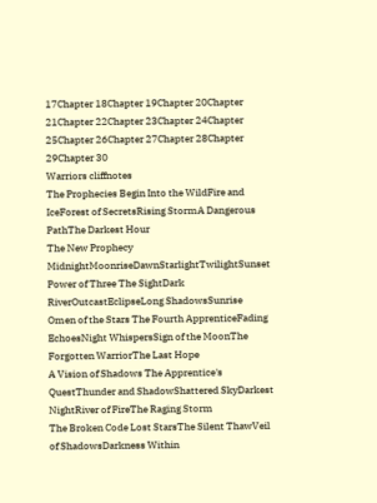17Chapter 18Chapter 19Chapter 20Chapter 21Chapter 22Chapter 23Chapter 24Chapter 25Chapter 26Chapter 27Chapter 28Chapter 29Chapter 30
Warriors cliffnotes
The Prophecies Begin Into the WildFire and IceForest of SecretsRising StormA Dangerous PathThe Darkest Hour
The New Prophecy MidnightMoonriseDawnStarlightTwilightSunset
Power of Three The SightDark RiverOutcastEclipseLong ShadowsSunrise
Omen of the Stars The Fourth ApprenticeFading EchoesNight WhispersSign of the MoonThe Forgotten WarriorThe Last Hope
A Vision of Shadows The Apprentice's QuestThunder and ShadowShattered SkyDarkest NightRiver of FireThe Raging Storm
The Broken Code Lost StarsThe Silent ThawVeil of ShadowsDarkness Within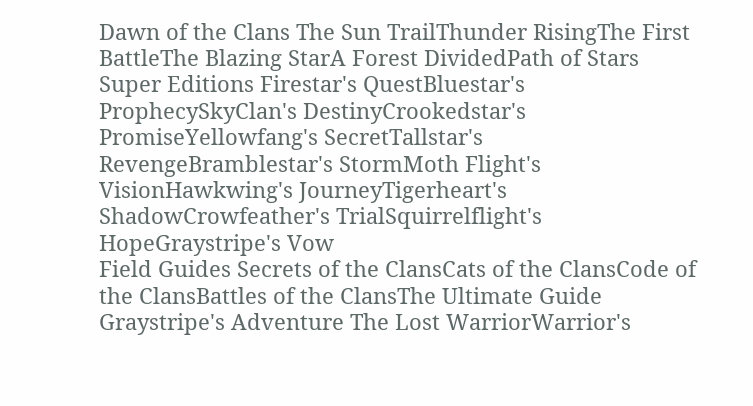Dawn of the Clans The Sun TrailThunder RisingThe First BattleThe Blazing StarA Forest DividedPath of Stars
Super Editions Firestar's QuestBluestar's ProphecySkyClan's DestinyCrookedstar's PromiseYellowfang's SecretTallstar's RevengeBramblestar's StormMoth Flight's VisionHawkwing's JourneyTigerheart's ShadowCrowfeather's TrialSquirrelflight's HopeGraystripe's Vow
Field Guides Secrets of the ClansCats of the ClansCode of the ClansBattles of the ClansThe Ultimate Guide
Graystripe's Adventure The Lost WarriorWarrior's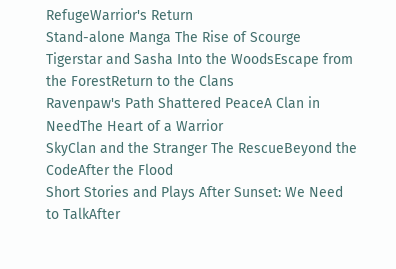RefugeWarrior's Return
Stand-alone Manga The Rise of Scourge
Tigerstar and Sasha Into the WoodsEscape from the ForestReturn to the Clans
Ravenpaw's Path Shattered PeaceA Clan in NeedThe Heart of a Warrior
SkyClan and the Stranger The RescueBeyond the CodeAfter the Flood
Short Stories and Plays After Sunset: We Need to TalkAfter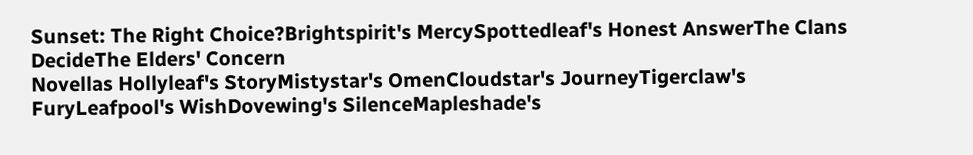Sunset: The Right Choice?Brightspirit's MercySpottedleaf's Honest AnswerThe Clans DecideThe Elders' Concern
Novellas Hollyleaf's StoryMistystar's OmenCloudstar's JourneyTigerclaw's FuryLeafpool's WishDovewing's SilenceMapleshade's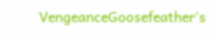VengeanceGoosefeather's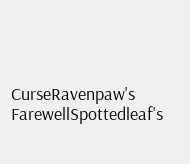CurseRavenpaw's FarewellSpottedleaf's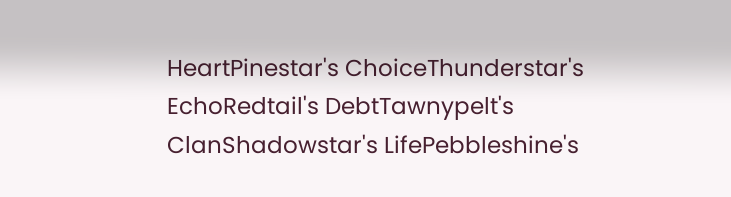HeartPinestar's ChoiceThunderstar's EchoRedtail's DebtTawnypelt's ClanShadowstar's LifePebbleshine's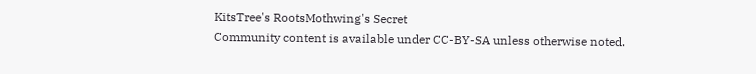KitsTree's RootsMothwing's Secret
Community content is available under CC-BY-SA unless otherwise noted.